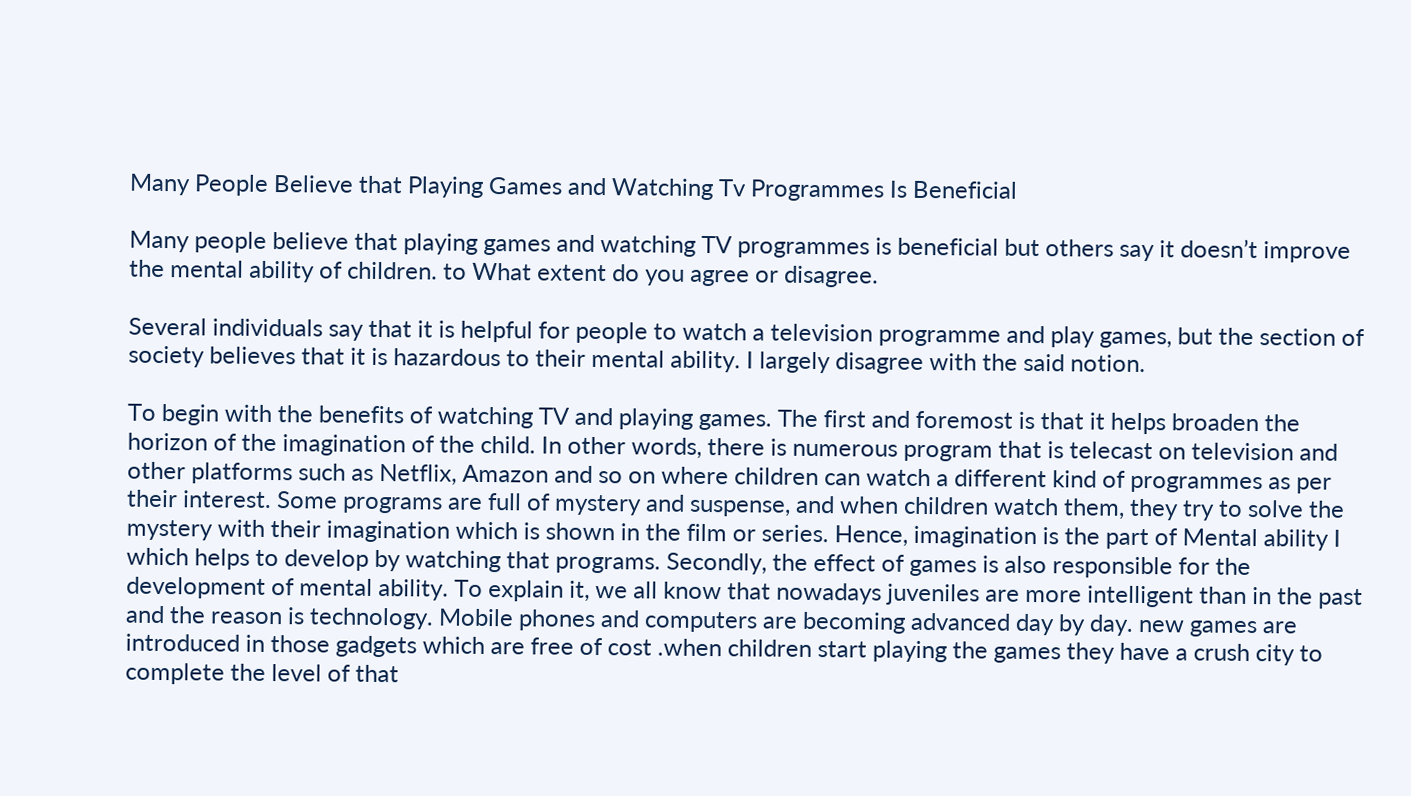Many People Believe that Playing Games and Watching Tv Programmes Is Beneficial

Many people believe that playing games and watching TV programmes is beneficial but others say it doesn’t improve the mental ability of children. to What extent do you agree or disagree.

Several individuals say that it is helpful for people to watch a television programme and play games, but the section of society believes that it is hazardous to their mental ability. I largely disagree with the said notion.

To begin with the benefits of watching TV and playing games. The first and foremost is that it helps broaden the horizon of the imagination of the child. In other words, there is numerous program that is telecast on television and other platforms such as Netflix, Amazon and so on where children can watch a different kind of programmes as per their interest. Some programs are full of mystery and suspense, and when children watch them, they try to solve the mystery with their imagination which is shown in the film or series. Hence, imagination is the part of Mental ability I which helps to develop by watching that programs. Secondly, the effect of games is also responsible for the development of mental ability. To explain it, we all know that nowadays juveniles are more intelligent than in the past and the reason is technology. Mobile phones and computers are becoming advanced day by day. new games are introduced in those gadgets which are free of cost .when children start playing the games they have a crush city to complete the level of that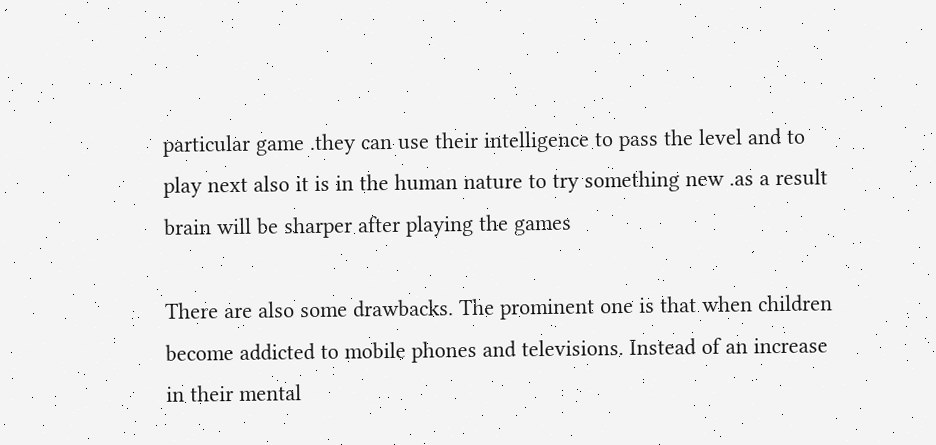particular game .they can use their intelligence to pass the level and to play next also it is in the human nature to try something new .as a result brain will be sharper after playing the games

There are also some drawbacks. The prominent one is that when children become addicted to mobile phones and televisions. Instead of an increase in their mental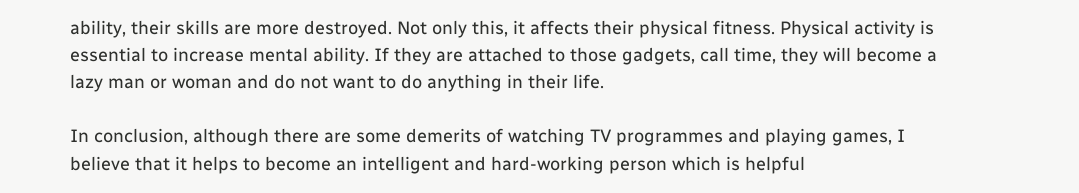ability, their skills are more destroyed. Not only this, it affects their physical fitness. Physical activity is essential to increase mental ability. If they are attached to those gadgets, call time, they will become a lazy man or woman and do not want to do anything in their life.

In conclusion, although there are some demerits of watching TV programmes and playing games, I believe that it helps to become an intelligent and hard-working person which is helpful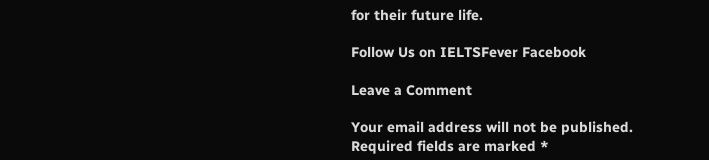for their future life.

Follow Us on IELTSFever Facebook

Leave a Comment

Your email address will not be published. Required fields are marked *